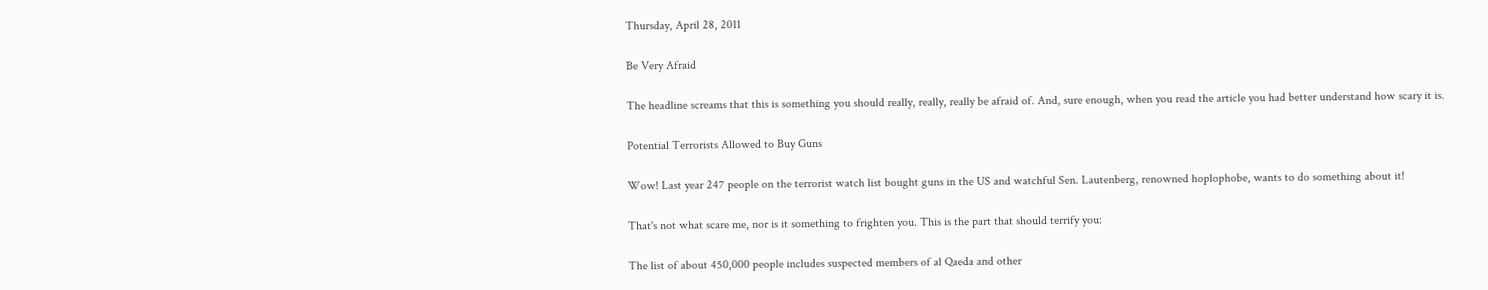Thursday, April 28, 2011

Be Very Afraid

The headline screams that this is something you should really, really, really be afraid of. And, sure enough, when you read the article you had better understand how scary it is.

Potential Terrorists Allowed to Buy Guns

Wow! Last year 247 people on the terrorist watch list bought guns in the US and watchful Sen. Lautenberg, renowned hoplophobe, wants to do something about it!

That's not what scare me, nor is it something to frighten you. This is the part that should terrify you:

The list of about 450,000 people includes suspected members of al Qaeda and other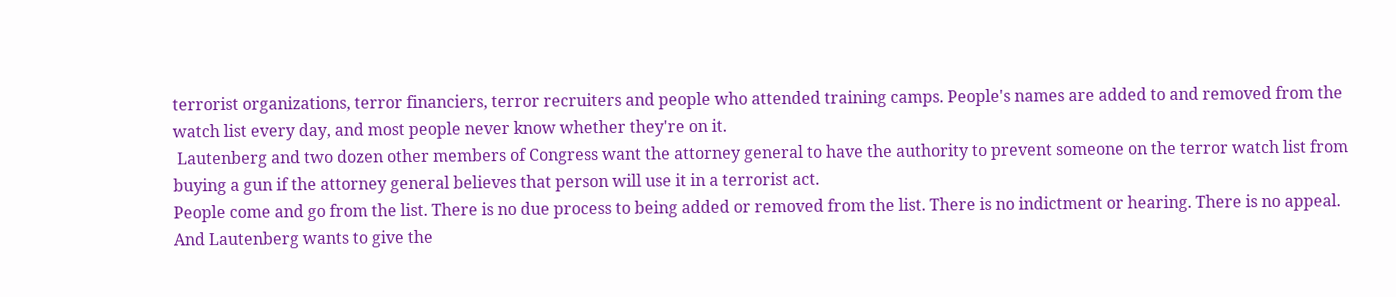terrorist organizations, terror financiers, terror recruiters and people who attended training camps. People's names are added to and removed from the watch list every day, and most people never know whether they're on it.
 Lautenberg and two dozen other members of Congress want the attorney general to have the authority to prevent someone on the terror watch list from buying a gun if the attorney general believes that person will use it in a terrorist act.
People come and go from the list. There is no due process to being added or removed from the list. There is no indictment or hearing. There is no appeal. And Lautenberg wants to give the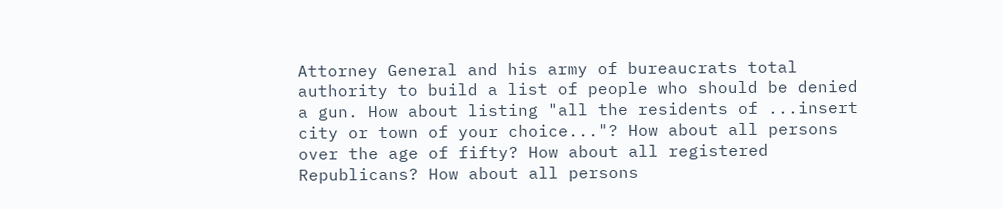Attorney General and his army of bureaucrats total authority to build a list of people who should be denied a gun. How about listing "all the residents of ...insert city or town of your choice..."? How about all persons over the age of fifty? How about all registered Republicans? How about all persons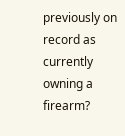previously on record as currently owning a firearm?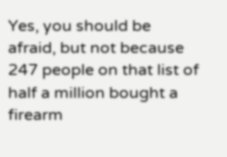Yes, you should be afraid, but not because 247 people on that list of half a million bought a firearm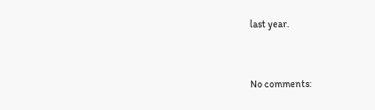last year.


No comments: